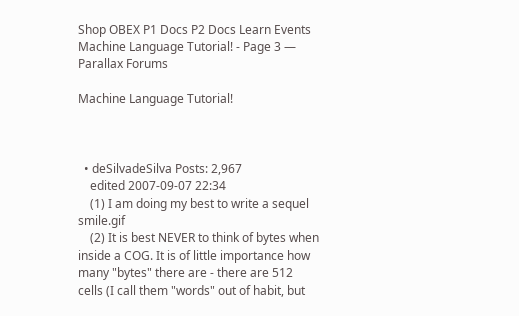Shop OBEX P1 Docs P2 Docs Learn Events
Machine Language Tutorial! - Page 3 — Parallax Forums

Machine Language Tutorial!



  • deSilvadeSilva Posts: 2,967
    edited 2007-09-07 22:34
    (1) I am doing my best to write a sequel smile.gif
    (2) It is best NEVER to think of bytes when inside a COG. It is of little importance how many "bytes" there are - there are 512 cells (I call them "words" out of habit, but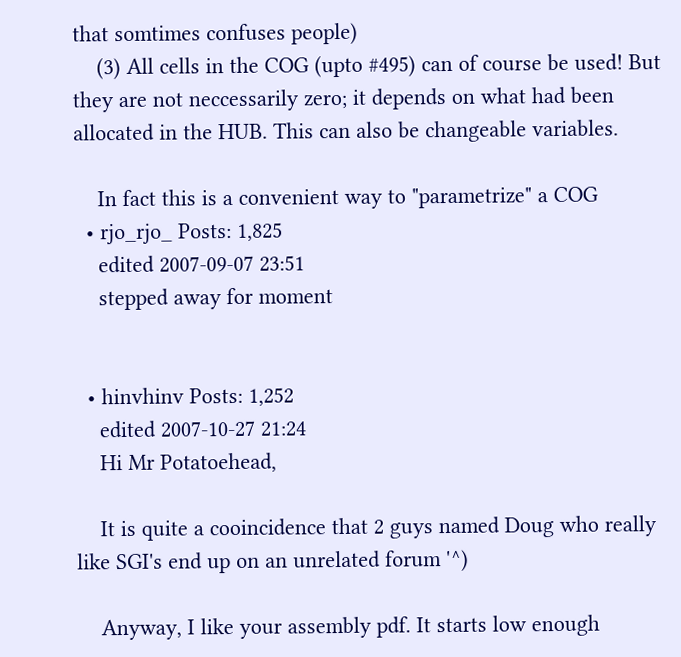that somtimes confuses people)
    (3) All cells in the COG (upto #495) can of course be used! But they are not neccessarily zero; it depends on what had been allocated in the HUB. This can also be changeable variables.

    In fact this is a convenient way to "parametrize" a COG
  • rjo_rjo_ Posts: 1,825
    edited 2007-09-07 23:51
    stepped away for moment


  • hinvhinv Posts: 1,252
    edited 2007-10-27 21:24
    Hi Mr Potatoehead,

    It is quite a cooincidence that 2 guys named Doug who really like SGI's end up on an unrelated forum '^)

    Anyway, I like your assembly pdf. It starts low enough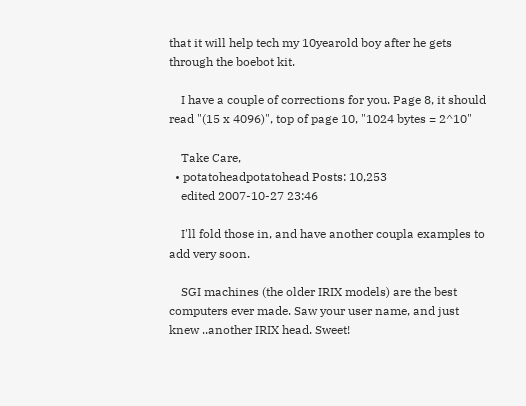that it will help tech my 10yearold boy after he gets through the boebot kit.

    I have a couple of corrections for you. Page 8, it should read "(15 x 4096)", top of page 10, "1024 bytes = 2^10"

    Take Care,
  • potatoheadpotatohead Posts: 10,253
    edited 2007-10-27 23:46

    I'll fold those in, and have another coupla examples to add very soon.

    SGI machines (the older IRIX models) are the best computers ever made. Saw your user name, and just knew ..another IRIX head. Sweet!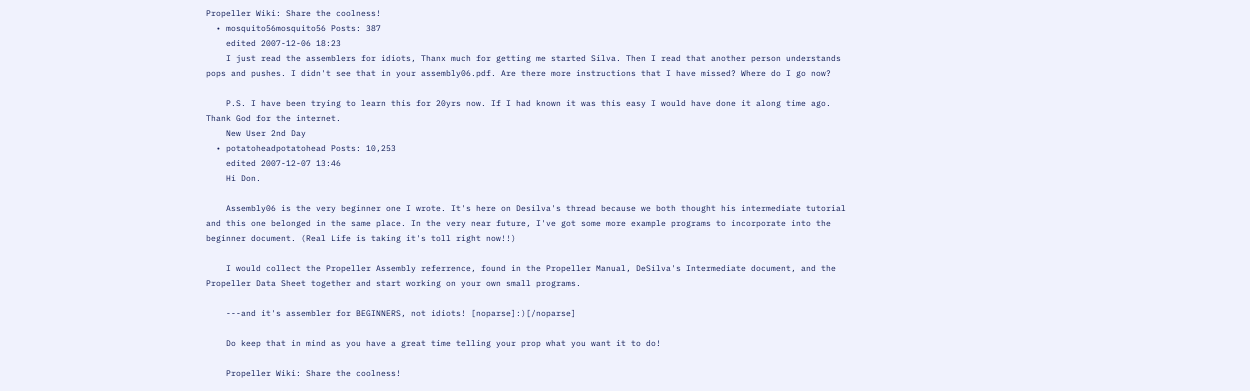Propeller Wiki: Share the coolness!
  • mosquito56mosquito56 Posts: 387
    edited 2007-12-06 18:23
    I just read the assemblers for idiots, Thanx much for getting me started Silva. Then I read that another person understands pops and pushes. I didn't see that in your assembly06.pdf. Are there more instructions that I have missed? Where do I go now?

    P.S. I have been trying to learn this for 20yrs now. If I had known it was this easy I would have done it along time ago. Thank God for the internet.
    New User 2nd Day
  • potatoheadpotatohead Posts: 10,253
    edited 2007-12-07 13:46
    Hi Don.

    Assembly06 is the very beginner one I wrote. It's here on Desilva's thread because we both thought his intermediate tutorial and this one belonged in the same place. In the very near future, I've got some more example programs to incorporate into the beginner document. (Real Life is taking it's toll right now!!)

    I would collect the Propeller Assembly referrence, found in the Propeller Manual, DeSilva's Intermediate document, and the Propeller Data Sheet together and start working on your own small programs.

    ---and it's assembler for BEGINNERS, not idiots! [noparse]:)[/noparse]

    Do keep that in mind as you have a great time telling your prop what you want it to do!

    Propeller Wiki: Share the coolness!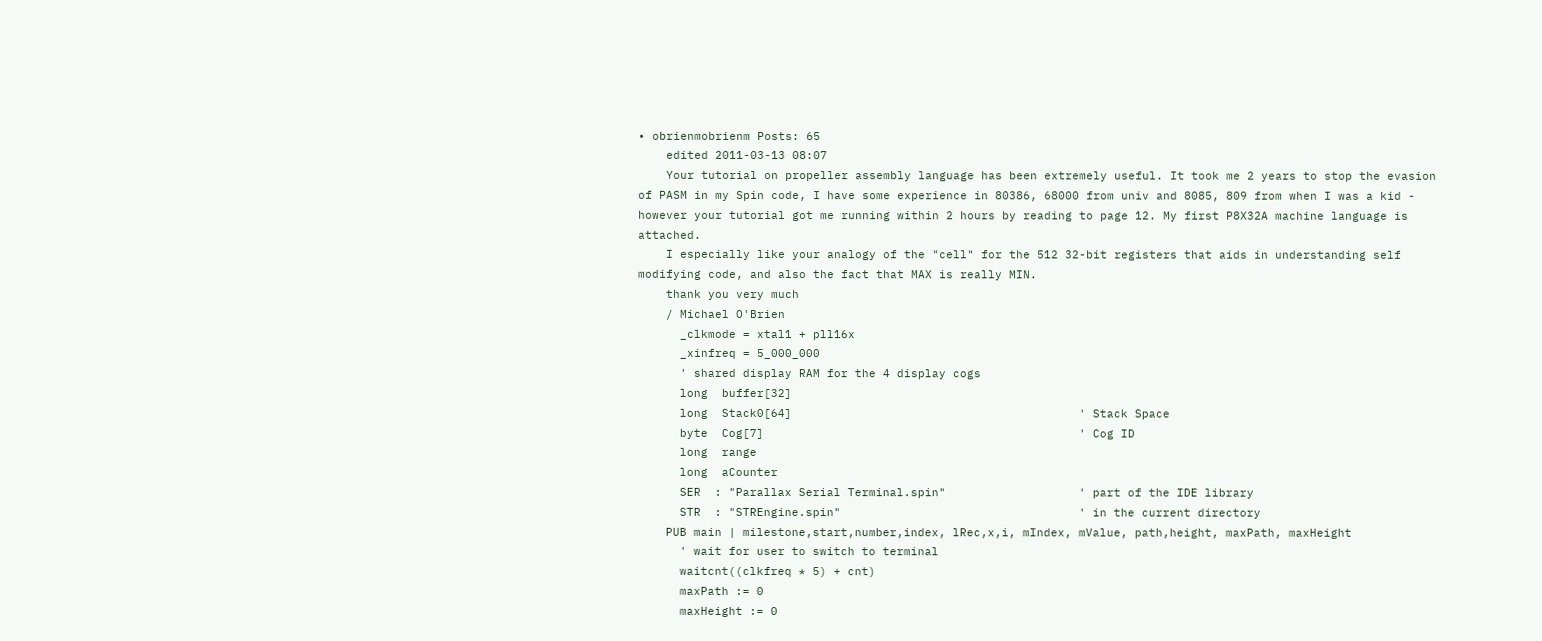• obrienmobrienm Posts: 65
    edited 2011-03-13 08:07
    Your tutorial on propeller assembly language has been extremely useful. It took me 2 years to stop the evasion of PASM in my Spin code, I have some experience in 80386, 68000 from univ and 8085, 809 from when I was a kid - however your tutorial got me running within 2 hours by reading to page 12. My first P8X32A machine language is attached.
    I especially like your analogy of the "cell" for the 512 32-bit registers that aids in understanding self modifying code, and also the fact that MAX is really MIN.
    thank you very much
    / Michael O'Brien
      _clkmode = xtal1 + pll16x
      _xinfreq = 5_000_000
      ' shared display RAM for the 4 display cogs
      long  buffer[32]
      long  Stack0[64]                                         ' Stack Space
      byte  Cog[7]                                             ' Cog ID
      long  range
      long  aCounter
      SER  : "Parallax Serial Terminal.spin"                   ' part of the IDE library
      STR  : "STREngine.spin"                                  ' in the current directory
    PUB main | milestone,start,number,index, lRec,x,i, mIndex, mValue, path,height, maxPath, maxHeight
      ' wait for user to switch to terminal
      waitcnt((clkfreq * 5) + cnt)
      maxPath := 0
      maxHeight := 0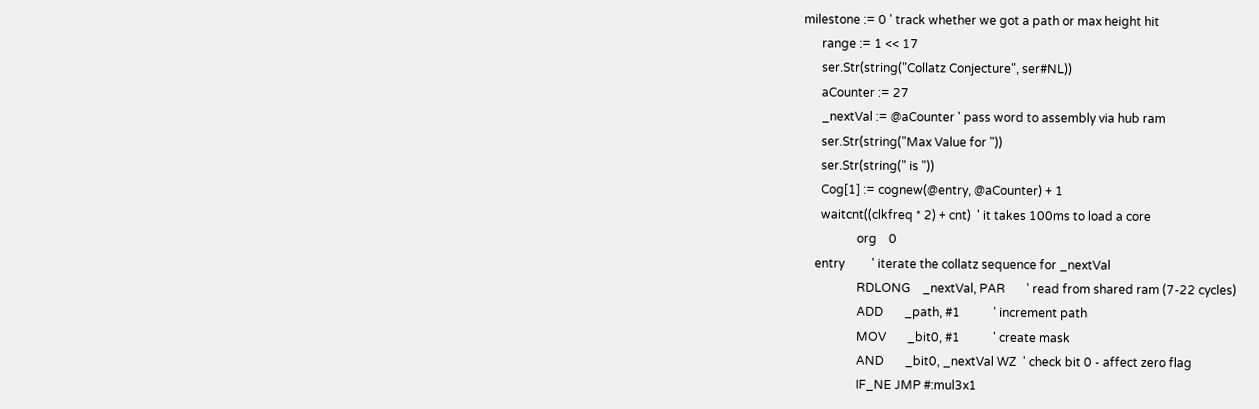milestone := 0 ' track whether we got a path or max height hit
      range := 1 << 17
      ser.Str(string("Collatz Conjecture", ser#NL))
      aCounter := 27
      _nextVal := @aCounter ' pass word to assembly via hub ram
      ser.Str(string("Max Value for "))
      ser.Str(string(" is "))
      Cog[1] := cognew(@entry, @aCounter) + 1
      waitcnt((clkfreq * 2) + cnt)  ' it takes 100ms to load a core
                  org    0
    entry         ' iterate the collatz sequence for _nextVal
                  RDLONG    _nextVal, PAR       ' read from shared ram (7-22 cycles)
                  ADD       _path, #1           ' increment path
                  MOV       _bit0, #1           ' create mask
                  AND       _bit0, _nextVal WZ  ' check bit 0 - affect zero flag
                  IF_NE JMP #:mul3x1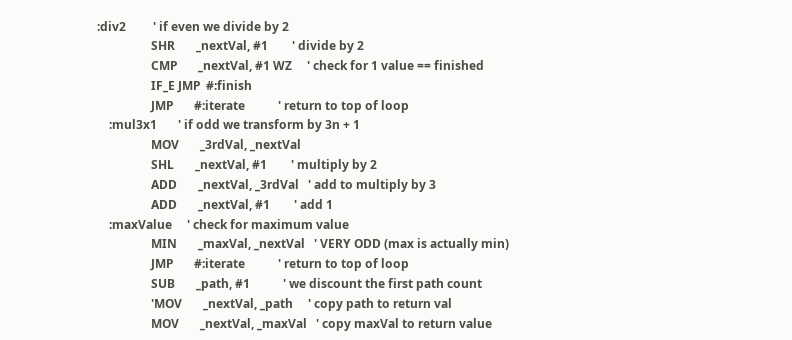:div2         ' if even we divide by 2
                  SHR       _nextVal, #1        ' divide by 2
                  CMP       _nextVal, #1 WZ     ' check for 1 value == finished
                  IF_E JMP  #:finish
                  JMP       #:iterate           ' return to top of loop
    :mul3x1       ' if odd we transform by 3n + 1
                  MOV       _3rdVal, _nextVal
                  SHL       _nextVal, #1        ' multiply by 2
                  ADD       _nextVal, _3rdVal   ' add to multiply by 3
                  ADD       _nextVal, #1        ' add 1
    :maxValue     ' check for maximum value
                  MIN       _maxVal, _nextVal   ' VERY ODD (max is actually min)
                  JMP       #:iterate           ' return to top of loop
                  SUB       _path, #1           ' we discount the first path count
                  'MOV       _nextVal, _path     ' copy path to return val
                  MOV       _nextVal, _maxVal   ' copy maxVal to return value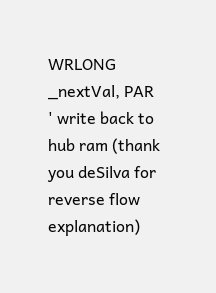WRLONG    _nextVal, PAR       ' write back to hub ram (thank you deSilva for reverse flow explanation)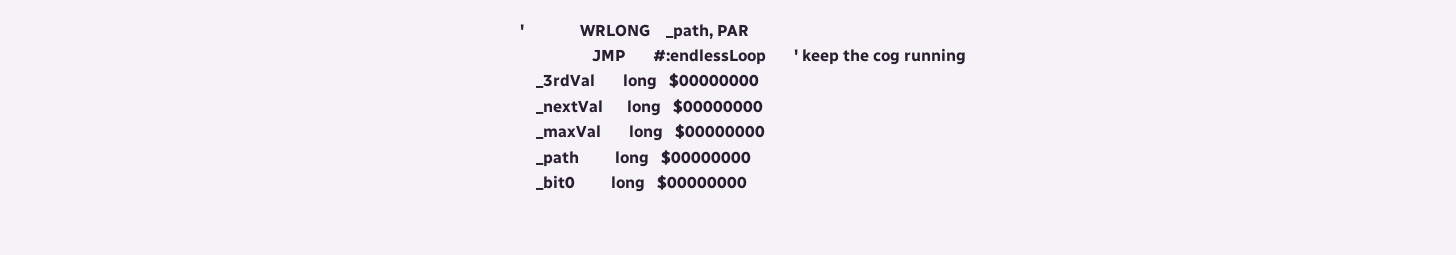'              WRLONG    _path, PAR
                  JMP       #:endlessLoop       ' keep the cog running
    _3rdVal       long   $00000000
    _nextVal      long   $00000000
    _maxVal       long   $00000000
    _path         long   $00000000
    _bit0         long   $00000000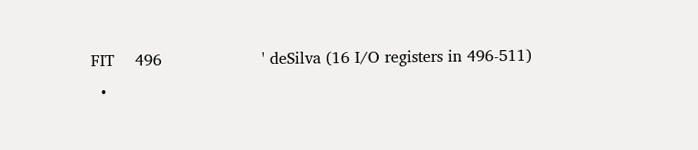FIT    496                    ' deSilva (16 I/O registers in 496-511)
  •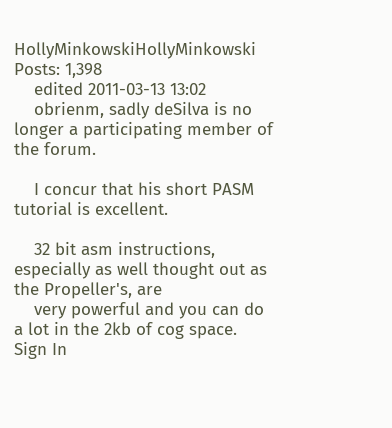HollyMinkowskiHollyMinkowski Posts: 1,398
    edited 2011-03-13 13:02
    obrienm, sadly deSilva is no longer a participating member of the forum.

    I concur that his short PASM tutorial is excellent.

    32 bit asm instructions, especially as well thought out as the Propeller's, are
    very powerful and you can do a lot in the 2kb of cog space.
Sign In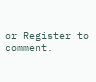or Register to comment.